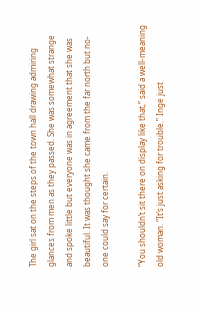The girl sat on the steps of the town hall drawing admiring glances from men as they passed. She was somewhat strange and spoke little but everyone was in agreement that she was beautiful. It was thought she came from the far north but no-one could say for certain.

“You shouldn’t sit there on display like that,” said a well-meaning old woman. “It’s just asking for trouble.” Inge just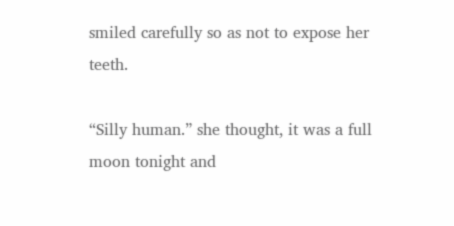smiled carefully so as not to expose her teeth.

“Silly human.” she thought, it was a full moon tonight and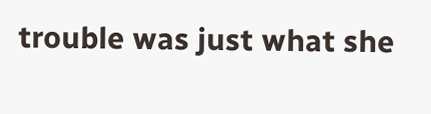trouble was just what she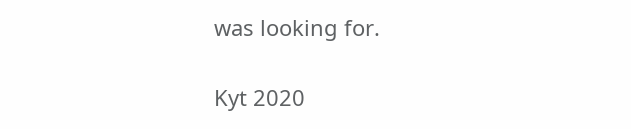was looking for.

Kyt 2020